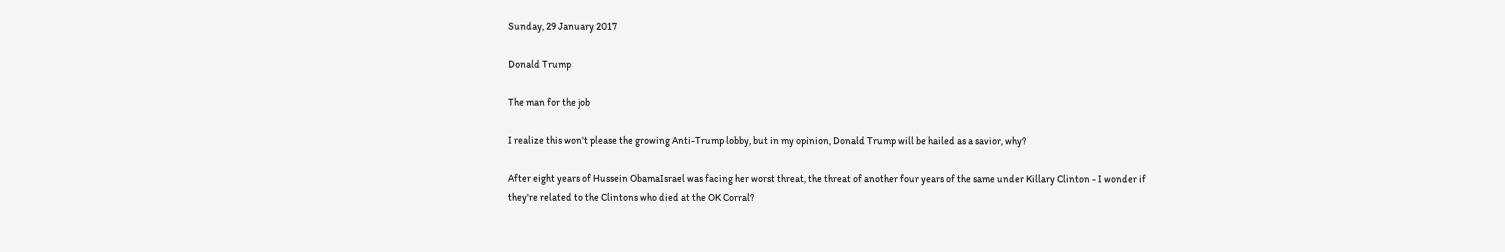Sunday, 29 January 2017

Donald Trump

The man for the job

I realize this won't please the growing Anti-Trump lobby, but in my opinion, Donald Trump will be hailed as a savior, why?

After eight years of Hussein ObamaIsrael was facing her worst threat, the threat of another four years of the same under Killary Clinton - I wonder if they're related to the Clintons who died at the OK Corral?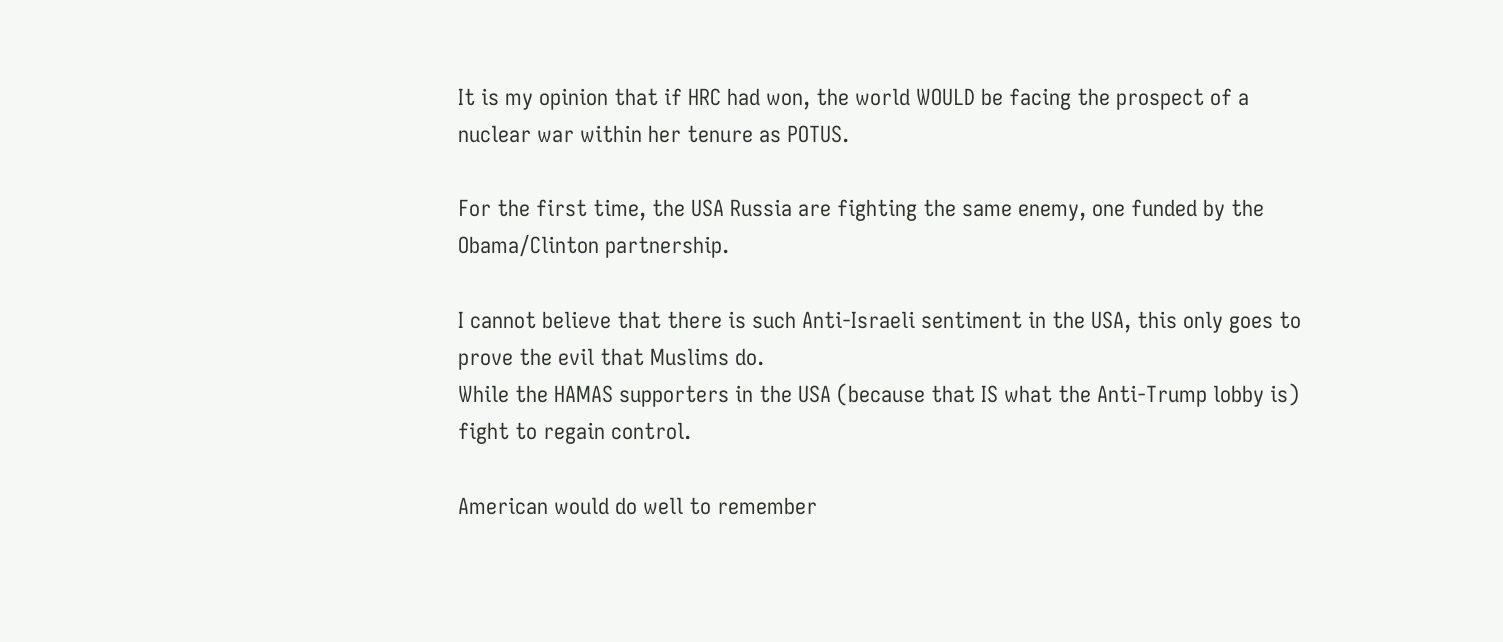It is my opinion that if HRC had won, the world WOULD be facing the prospect of a nuclear war within her tenure as POTUS.

For the first time, the USA Russia are fighting the same enemy, one funded by the Obama/Clinton partnership.

I cannot believe that there is such Anti-Israeli sentiment in the USA, this only goes to prove the evil that Muslims do.
While the HAMAS supporters in the USA (because that IS what the Anti-Trump lobby is) fight to regain control.

American would do well to remember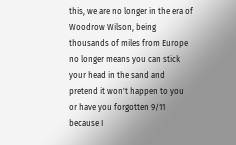this, we are no longer in the era of Woodrow Wilson, being thousands of miles from Europe no longer means you can stick your head in the sand and pretend it won't happen to you or have you forgotten 9/11 because I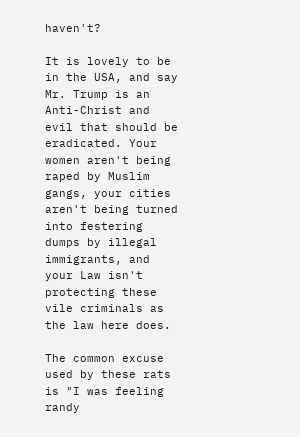haven't?

It is lovely to be in the USA, and say Mr. Trump is an Anti-Christ and evil that should be eradicated. Your women aren't being raped by Muslim gangs, your cities aren't being turned into festering dumps by illegal immigrants, and your Law isn't protecting these vile criminals as the law here does.

The common excuse used by these rats is "I was feeling randy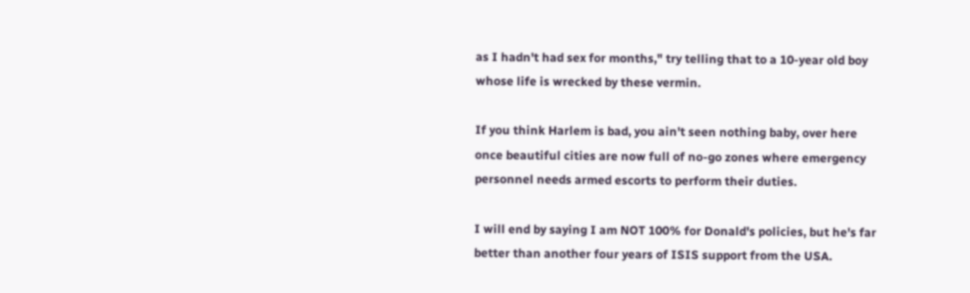as I hadn't had sex for months," try telling that to a 10-year old boy whose life is wrecked by these vermin.

If you think Harlem is bad, you ain't seen nothing baby, over here once beautiful cities are now full of no-go zones where emergency personnel needs armed escorts to perform their duties.

I will end by saying I am NOT 100% for Donald's policies, but he's far better than another four years of ISIS support from the USA.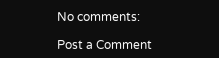No comments:

Post a Comment